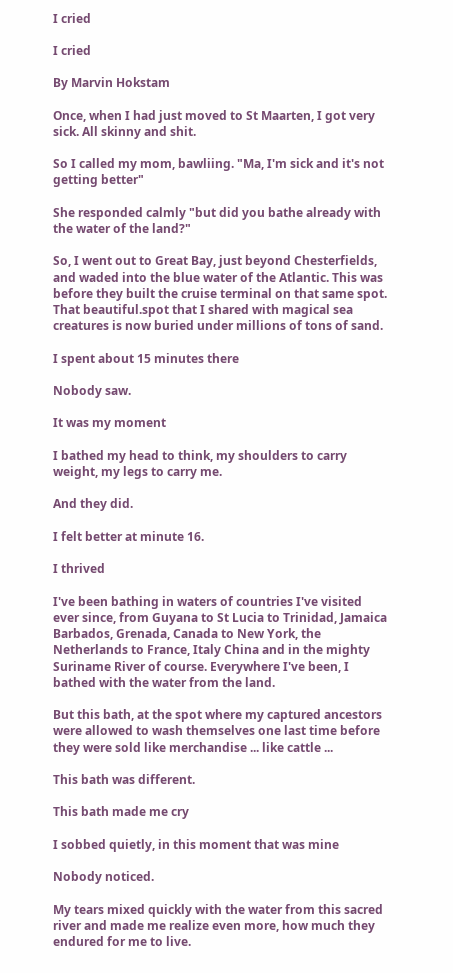I cried

I cried

By Marvin Hokstam

Once, when I had just moved to St Maarten, I got very sick. All skinny and shit.

So I called my mom, bawliing. "Ma, I'm sick and it's not getting better"

She responded calmly "but did you bathe already with the water of the land?"

So, I went out to Great Bay, just beyond Chesterfields, and waded into the blue water of the Atlantic. This was before they built the cruise terminal on that same spot. That beautiful.spot that I shared with magical sea creatures is now buried under millions of tons of sand.

I spent about 15 minutes there

Nobody saw.

It was my moment

I bathed my head to think, my shoulders to carry weight, my legs to carry me.

And they did.

I felt better at minute 16.

I thrived

I've been bathing in waters of countries I've visited ever since, from Guyana to St Lucia to Trinidad, Jamaica Barbados, Grenada, Canada to New York, the Netherlands to France, Italy China and in the mighty Suriname River of course. Everywhere I've been, I bathed with the water from the land.

But this bath, at the spot where my captured ancestors were allowed to wash themselves one last time before they were sold like merchandise ... like cattle ...

This bath was different.

This bath made me cry

I sobbed quietly, in this moment that was mine

Nobody noticed.

My tears mixed quickly with the water from this sacred river and made me realize even more, how much they endured for me to live.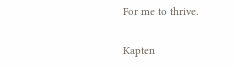For me to thrive.

Kapten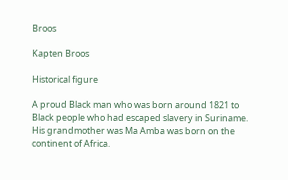Broos

Kapten Broos

Historical figure

A proud Black man who was born around 1821 to Black people who had escaped slavery in Suriname. His grandmother was Ma Amba was born on the continent of Africa.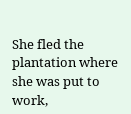She fled the plantation where she was put to work,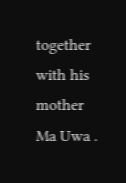together with his mother Ma Uwa .